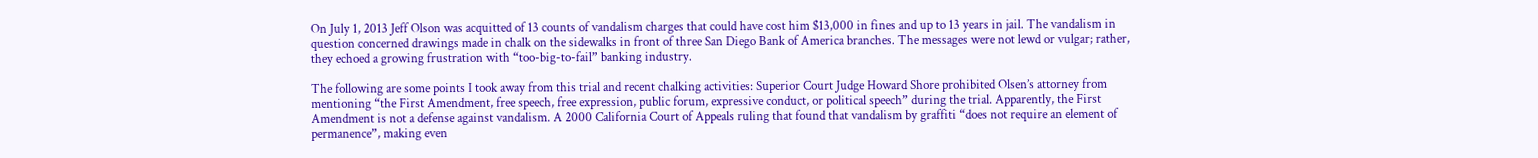On July 1, 2013 Jeff Olson was acquitted of 13 counts of vandalism charges that could have cost him $13,000 in fines and up to 13 years in jail. The vandalism in question concerned drawings made in chalk on the sidewalks in front of three San Diego Bank of America branches. The messages were not lewd or vulgar; rather, they echoed a growing frustration with “too-big-to-fail” banking industry.

The following are some points I took away from this trial and recent chalking activities: Superior Court Judge Howard Shore prohibited Olsen’s attorney from mentioning “the First Amendment, free speech, free expression, public forum, expressive conduct, or political speech” during the trial. Apparently, the First Amendment is not a defense against vandalism. A 2000 California Court of Appeals ruling that found that vandalism by graffiti “does not require an element of permanence”, making even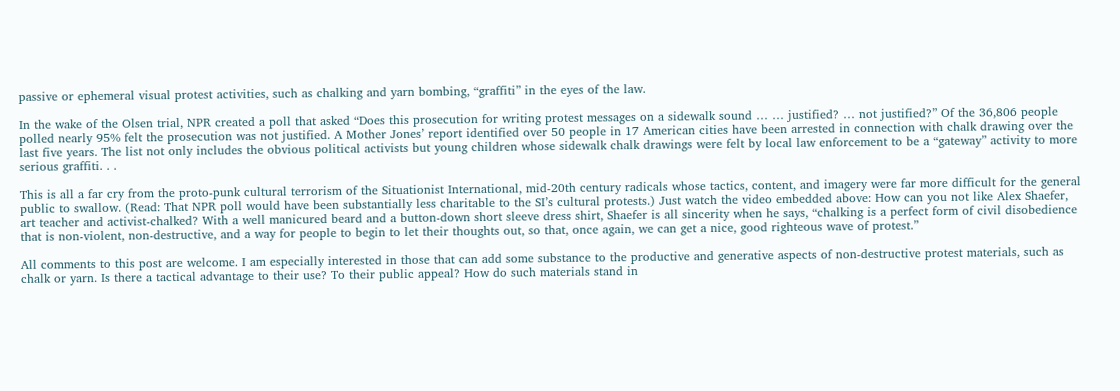passive or ephemeral visual protest activities, such as chalking and yarn bombing, “graffiti” in the eyes of the law.

In the wake of the Olsen trial, NPR created a poll that asked “Does this prosecution for writing protest messages on a sidewalk sound … … justified? … not justified?” Of the 36,806 people polled nearly 95% felt the prosecution was not justified. A Mother Jones’ report identified over 50 people in 17 American cities have been arrested in connection with chalk drawing over the last five years. The list not only includes the obvious political activists but young children whose sidewalk chalk drawings were felt by local law enforcement to be a “gateway” activity to more serious graffiti. . .

This is all a far cry from the proto-punk cultural terrorism of the Situationist International, mid-20th century radicals whose tactics, content, and imagery were far more difficult for the general public to swallow. (Read: That NPR poll would have been substantially less charitable to the SI’s cultural protests.) Just watch the video embedded above: How can you not like Alex Shaefer, art teacher and activist-chalked? With a well manicured beard and a button-down short sleeve dress shirt, Shaefer is all sincerity when he says, “chalking is a perfect form of civil disobedience that is non-violent, non-destructive, and a way for people to begin to let their thoughts out, so that, once again, we can get a nice, good righteous wave of protest.”

All comments to this post are welcome. I am especially interested in those that can add some substance to the productive and generative aspects of non-destructive protest materials, such as chalk or yarn. Is there a tactical advantage to their use? To their public appeal? How do such materials stand in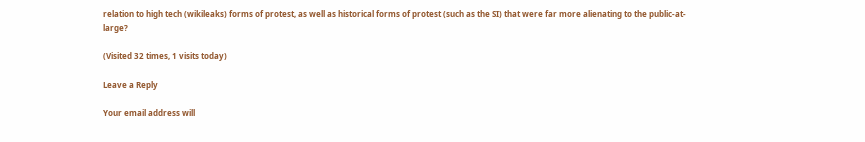relation to high tech (wikileaks) forms of protest, as well as historical forms of protest (such as the SI) that were far more alienating to the public-at-large?

(Visited 32 times, 1 visits today)

Leave a Reply

Your email address will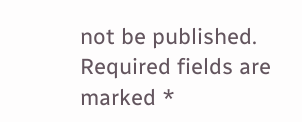not be published. Required fields are marked *